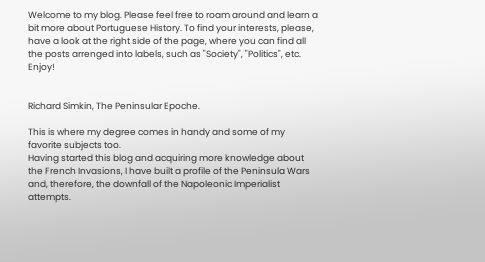Welcome to my blog. Please feel free to roam around and learn a bit more about Portuguese History. To find your interests, please, have a look at the right side of the page, where you can find all the posts arrenged into labels, such as "Society", "Politics", etc. Enjoy!


Richard Simkin, The Peninsular Epoche.

This is where my degree comes in handy and some of my favorite subjects too.
Having started this blog and acquiring more knowledge about the French Invasions, I have built a profile of the Peninsula Wars and, therefore, the downfall of the Napoleonic Imperialist attempts.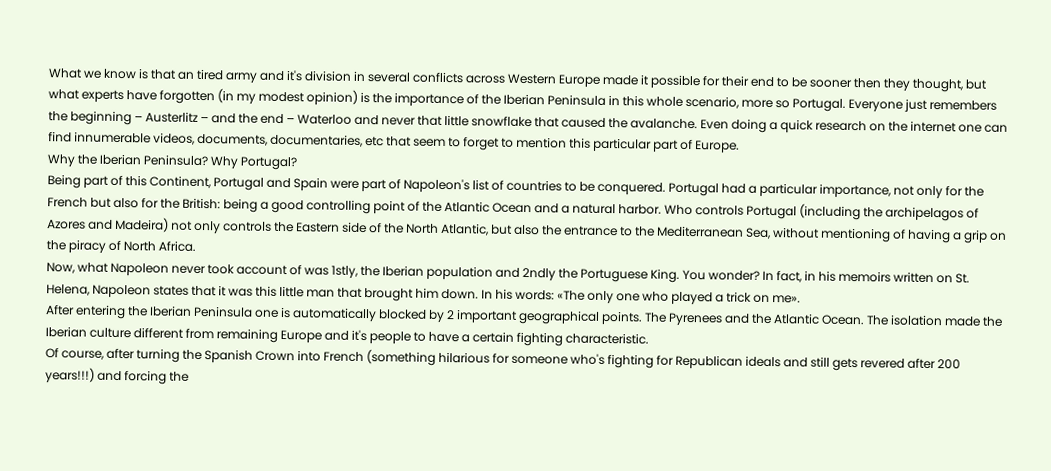What we know is that an tired army and it's division in several conflicts across Western Europe made it possible for their end to be sooner then they thought, but what experts have forgotten (in my modest opinion) is the importance of the Iberian Peninsula in this whole scenario, more so Portugal. Everyone just remembers the beginning – Austerlitz – and the end – Waterloo and never that little snowflake that caused the avalanche. Even doing a quick research on the internet one can find innumerable videos, documents, documentaries, etc that seem to forget to mention this particular part of Europe.
Why the Iberian Peninsula? Why Portugal?
Being part of this Continent, Portugal and Spain were part of Napoleon's list of countries to be conquered. Portugal had a particular importance, not only for the French but also for the British: being a good controlling point of the Atlantic Ocean and a natural harbor. Who controls Portugal (including the archipelagos of Azores and Madeira) not only controls the Eastern side of the North Atlantic, but also the entrance to the Mediterranean Sea, without mentioning of having a grip on the piracy of North Africa.
Now, what Napoleon never took account of was 1stly, the Iberian population and 2ndly the Portuguese King. You wonder? In fact, in his memoirs written on St. Helena, Napoleon states that it was this little man that brought him down. In his words: «The only one who played a trick on me».
After entering the Iberian Peninsula one is automatically blocked by 2 important geographical points. The Pyrenees and the Atlantic Ocean. The isolation made the Iberian culture different from remaining Europe and it's people to have a certain fighting characteristic.
Of course, after turning the Spanish Crown into French (something hilarious for someone who's fighting for Republican ideals and still gets revered after 200 years!!!) and forcing the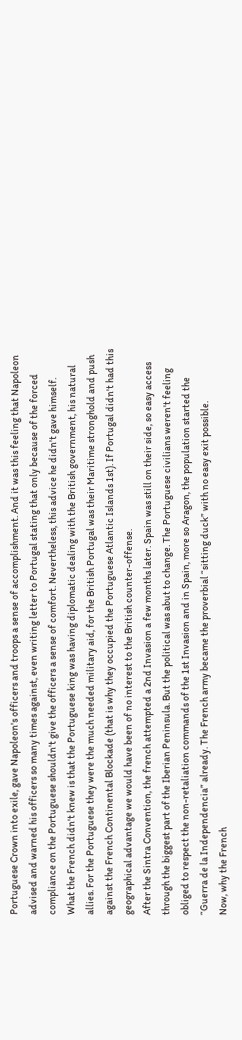Portuguese Crown into exile, gave Napoleon's officers and troops a sense of accomplishment. And it was this feeling that Napoleon advised and warned his officers so many times against, even writing letter to Portugal stating that only because of the forced compliance on the Portuguese shouldn't give the officers a sense of comfort. Nevertheless, this advice he didn't gave himself.
What the French didn't knew is that the Portuguese king was having diplomatic dealing with the British government, his natural allies. For the Portuguese they were the much needed military aid, for the British Portugal was their Maritime stronghold and push against the French Continental Blockade (that is why they occupied the Portuguese Atlantic Islands 1st). If Portugal didn't had this geographical advantage we would have been of no interest to the British counter-offense.
After the Sintra Convention, the french attempted a 2nd Invasion a few months later. Spain was still on their side, so easy access through the biggest part of the Iberian Peninsula. But the political was abut to change. The Portuguese civilians weren't feeling obliged to respect the non-retaliation commands of the 1st Invasion and in Spain, more so Aragon, the population started the “Guerra de la Independencia” already. The French army became the proverbial “sitting duck” with no easy exit possible.
Now, why the French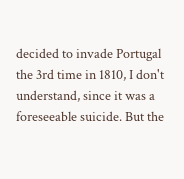decided to invade Portugal the 3rd time in 1810, I don't understand, since it was a foreseeable suicide. But the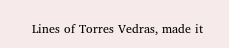Lines of Torres Vedras, made it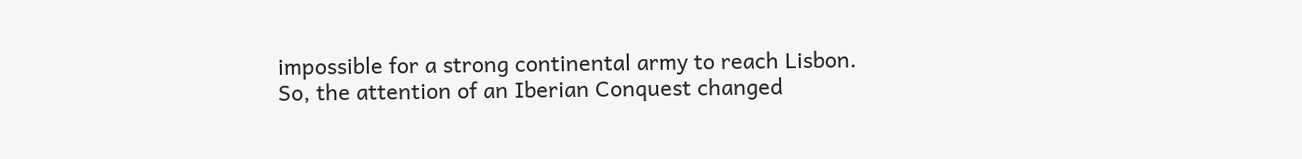impossible for a strong continental army to reach Lisbon. So, the attention of an Iberian Conquest changed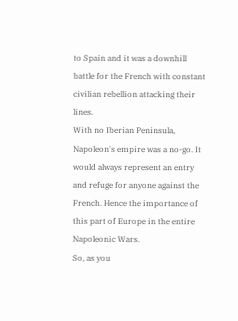to Spain and it was a downhill battle for the French with constant civilian rebellion attacking their lines.
With no Iberian Peninsula, Napoleon's empire was a no-go. It would always represent an entry and refuge for anyone against the French. Hence the importance of this part of Europe in the entire Napoleonic Wars.
So, as you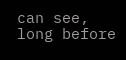can see, long before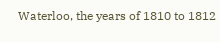Waterloo, the years of 1810 to 1812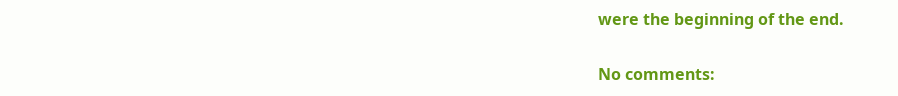were the beginning of the end.

No comments: